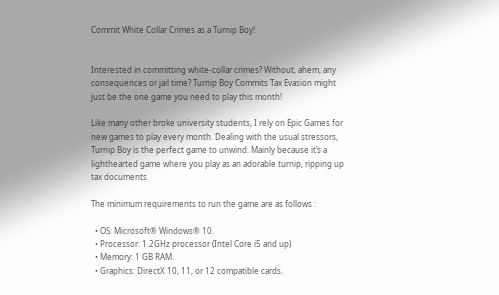Commit White Collar Crimes as a Turnip Boy!


Interested in committing white-collar crimes? Without, ahem, any consequences or jail time? Turnip Boy Commits Tax Evasion might just be the one game you need to play this month!

Like many other broke university students, I rely on Epic Games for new games to play every month. Dealing with the usual stressors, Turnip Boy is the perfect game to unwind. Mainly because it’s a lighthearted game where you play as an adorable turnip, ripping up tax documents.

The minimum requirements to run the game are as follows :

  • OS: Microsoft® Windows® 10.
  • Processor: 1.2GHz processor (Intel Core i5 and up)
  • Memory: 1 GB RAM.
  • Graphics: DirectX 10, 11, or 12 compatible cards.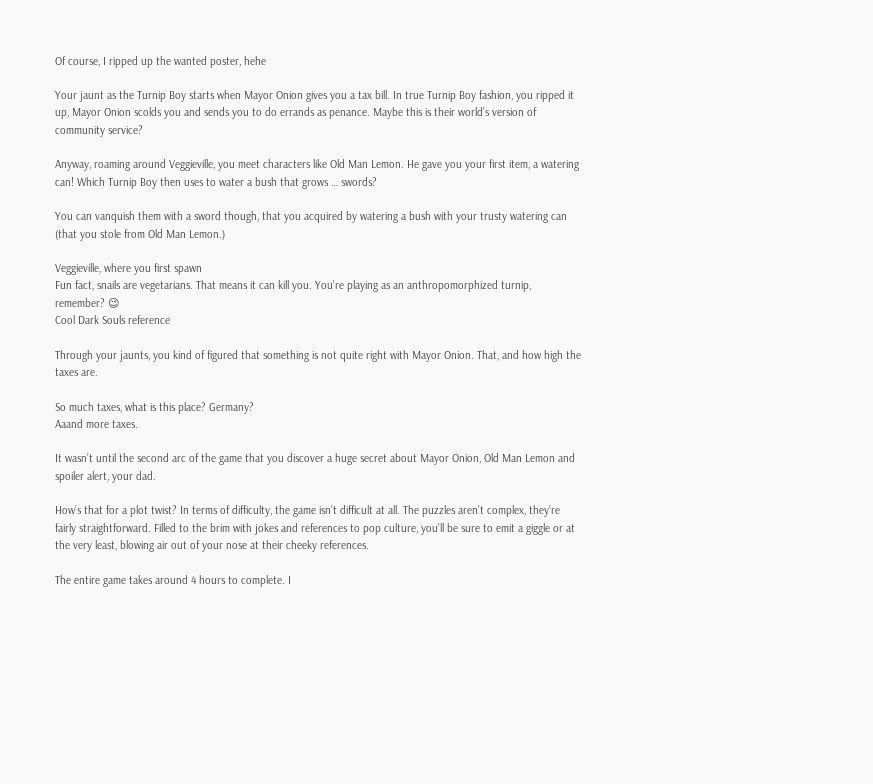Of course, I ripped up the wanted poster, hehe

Your jaunt as the Turnip Boy starts when Mayor Onion gives you a tax bill. In true Turnip Boy fashion, you ripped it up, Mayor Onion scolds you and sends you to do errands as penance. Maybe this is their world’s version of community service?

Anyway, roaming around Veggieville, you meet characters like Old Man Lemon. He gave you your first item, a watering can! Which Turnip Boy then uses to water a bush that grows … swords?

You can vanquish them with a sword though, that you acquired by watering a bush with your trusty watering can (that you stole from Old Man Lemon.)

Veggieville, where you first spawn
Fun fact, snails are vegetarians. That means it can kill you. You’re playing as an anthropomorphized turnip, remember? 😉
Cool Dark Souls reference

Through your jaunts, you kind of figured that something is not quite right with Mayor Onion. That, and how high the taxes are.

So much taxes, what is this place? Germany?
Aaand more taxes.

It wasn’t until the second arc of the game that you discover a huge secret about Mayor Onion, Old Man Lemon and spoiler alert, your dad.

How’s that for a plot twist? In terms of difficulty, the game isn’t difficult at all. The puzzles aren’t complex, they’re fairly straightforward. Filled to the brim with jokes and references to pop culture, you’ll be sure to emit a giggle or at the very least, blowing air out of your nose at their cheeky references.

The entire game takes around 4 hours to complete. I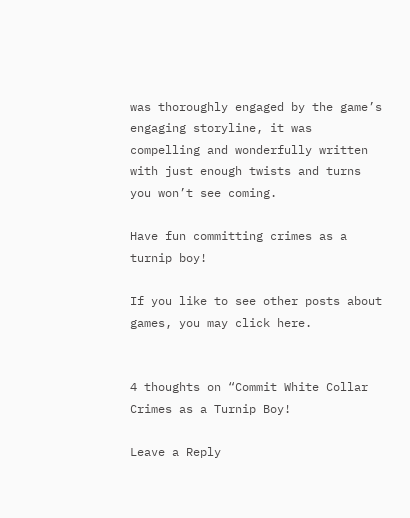was thoroughly engaged by the game’s engaging storyline, it was compelling and wonderfully written with just enough twists and turns you won’t see coming.

Have fun committing crimes as a turnip boy!

If you like to see other posts about games, you may click here.


4 thoughts on “Commit White Collar Crimes as a Turnip Boy!

Leave a Reply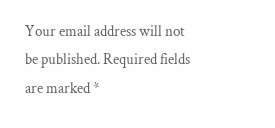Your email address will not be published. Required fields are marked *